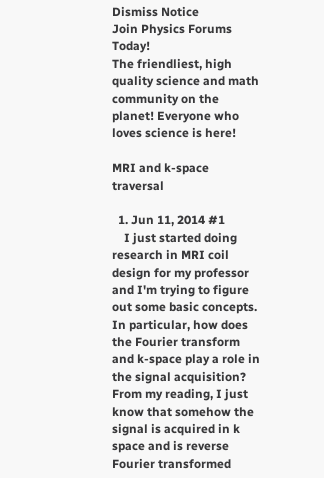Dismiss Notice
Join Physics Forums Today!
The friendliest, high quality science and math community on the planet! Everyone who loves science is here!

MRI and k-space traversal

  1. Jun 11, 2014 #1
    I just started doing research in MRI coil design for my professor and I'm trying to figure out some basic concepts. In particular, how does the Fourier transform and k-space play a role in the signal acquisition? From my reading, I just know that somehow the signal is acquired in k space and is reverse Fourier transformed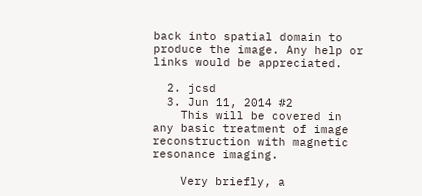back into spatial domain to produce the image. Any help or links would be appreciated.

  2. jcsd
  3. Jun 11, 2014 #2
    This will be covered in any basic treatment of image reconstruction with magnetic resonance imaging.

    Very briefly, a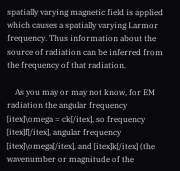spatially varying magnetic field is applied which causes a spatially varying Larmor frequency. Thus information about the source of radiation can be inferred from the frequency of that radiation.

    As you may or may not know, for EM radiation the angular frequency [itex]\omega = ck[/itex], so frequency [itex]f[/itex], angular frequency [itex]\omega[/itex], and [itex]k[/itex] (the wavenumber or magnitude of the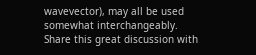wavevector), may all be used somewhat interchangeably.
Share this great discussion with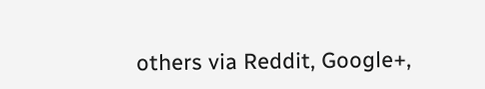others via Reddit, Google+,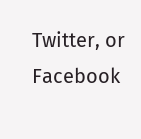Twitter, or Facebook